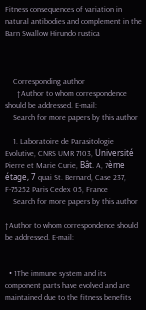Fitness consequences of variation in natural antibodies and complement in the Barn Swallow Hirundo rustica



    Corresponding author
      †Author to whom correspondence should be addressed. E-mail:
    Search for more papers by this author

    1. Laboratoire de Parasitologie Evolutive, CNRS UMR 7103, Université Pierre et Marie Curie, Bât. A, 7ème étage, 7 quai St. Bernard, Case 237, F-75252 Paris Cedex 05, France
    Search for more papers by this author

†Author to whom correspondence should be addressed. E-mail:


  • 1The immune system and its component parts have evolved and are maintained due to the fitness benefits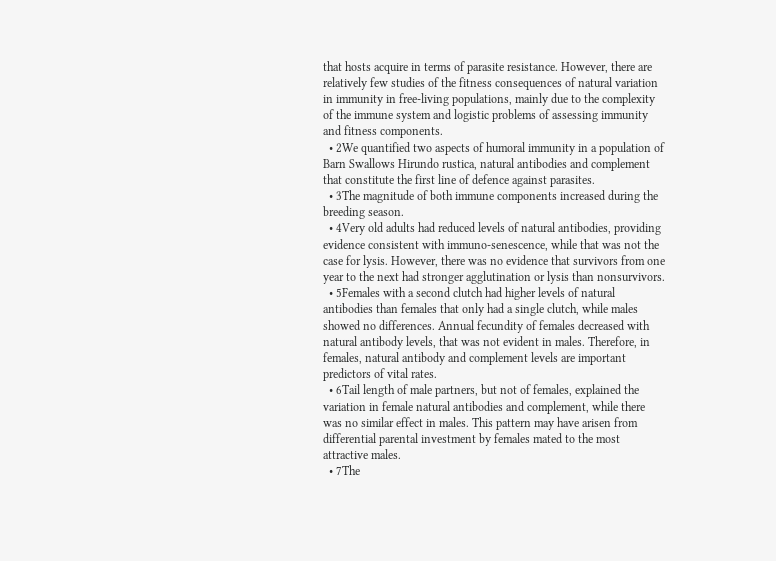that hosts acquire in terms of parasite resistance. However, there are relatively few studies of the fitness consequences of natural variation in immunity in free-living populations, mainly due to the complexity of the immune system and logistic problems of assessing immunity and fitness components.
  • 2We quantified two aspects of humoral immunity in a population of Barn Swallows Hirundo rustica, natural antibodies and complement that constitute the first line of defence against parasites.
  • 3The magnitude of both immune components increased during the breeding season.
  • 4Very old adults had reduced levels of natural antibodies, providing evidence consistent with immuno-senescence, while that was not the case for lysis. However, there was no evidence that survivors from one year to the next had stronger agglutination or lysis than nonsurvivors.
  • 5Females with a second clutch had higher levels of natural antibodies than females that only had a single clutch, while males showed no differences. Annual fecundity of females decreased with natural antibody levels, that was not evident in males. Therefore, in females, natural antibody and complement levels are important predictors of vital rates.
  • 6Tail length of male partners, but not of females, explained the variation in female natural antibodies and complement, while there was no similar effect in males. This pattern may have arisen from differential parental investment by females mated to the most attractive males.
  • 7The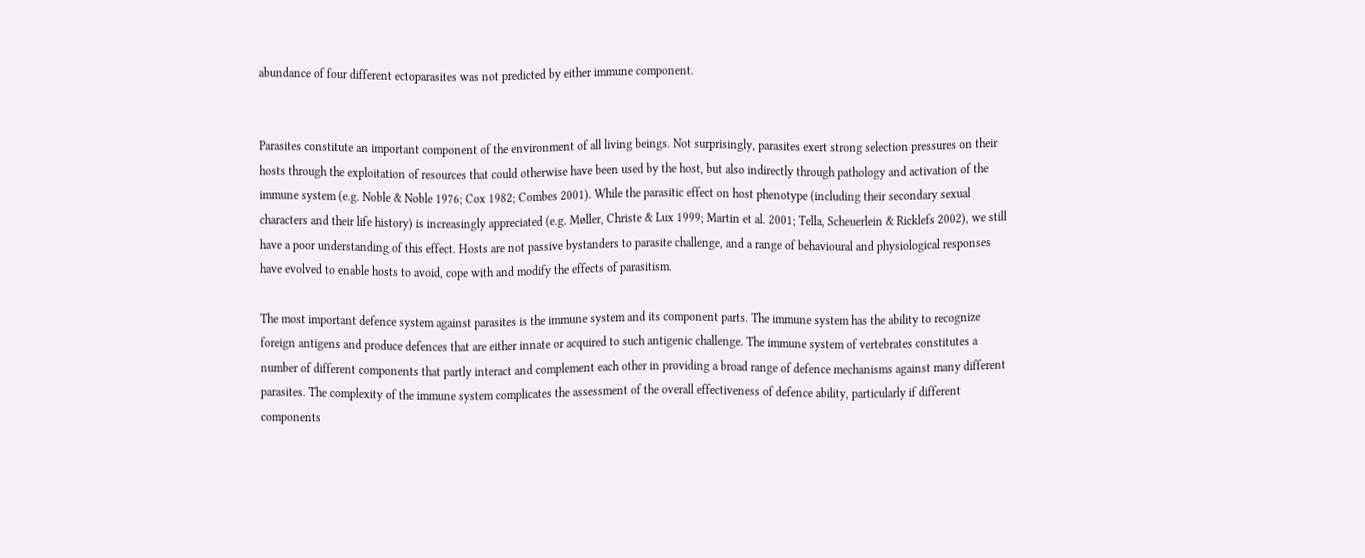abundance of four different ectoparasites was not predicted by either immune component.


Parasites constitute an important component of the environment of all living beings. Not surprisingly, parasites exert strong selection pressures on their hosts through the exploitation of resources that could otherwise have been used by the host, but also indirectly through pathology and activation of the immune system (e.g. Noble & Noble 1976; Cox 1982; Combes 2001). While the parasitic effect on host phenotype (including their secondary sexual characters and their life history) is increasingly appreciated (e.g. Møller, Christe & Lux 1999; Martin et al. 2001; Tella, Scheuerlein & Ricklefs 2002), we still have a poor understanding of this effect. Hosts are not passive bystanders to parasite challenge, and a range of behavioural and physiological responses have evolved to enable hosts to avoid, cope with and modify the effects of parasitism.

The most important defence system against parasites is the immune system and its component parts. The immune system has the ability to recognize foreign antigens and produce defences that are either innate or acquired to such antigenic challenge. The immune system of vertebrates constitutes a number of different components that partly interact and complement each other in providing a broad range of defence mechanisms against many different parasites. The complexity of the immune system complicates the assessment of the overall effectiveness of defence ability, particularly if different components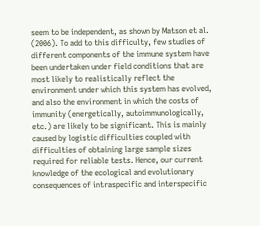seem to be independent, as shown by Matson et al. (2006). To add to this difficulty, few studies of different components of the immune system have been undertaken under field conditions that are most likely to realistically reflect the environment under which this system has evolved, and also the environment in which the costs of immunity (energetically, autoimmunologically, etc.) are likely to be significant. This is mainly caused by logistic difficulties coupled with difficulties of obtaining large sample sizes required for reliable tests. Hence, our current knowledge of the ecological and evolutionary consequences of intraspecific and interspecific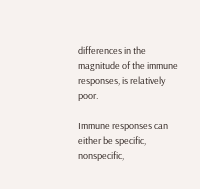differences in the magnitude of the immune responses, is relatively poor.

Immune responses can either be specific, nonspecific,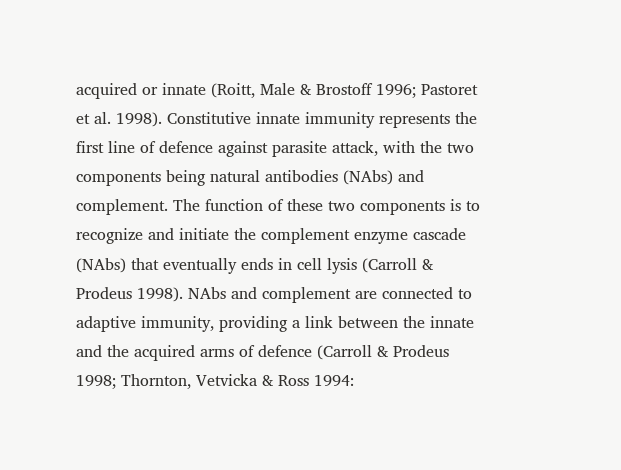acquired or innate (Roitt, Male & Brostoff 1996; Pastoret et al. 1998). Constitutive innate immunity represents the first line of defence against parasite attack, with the two components being natural antibodies (NAbs) and complement. The function of these two components is to recognize and initiate the complement enzyme cascade (NAbs) that eventually ends in cell lysis (Carroll & Prodeus 1998). NAbs and complement are connected to adaptive immunity, providing a link between the innate and the acquired arms of defence (Carroll & Prodeus 1998; Thornton, Vetvicka & Ross 1994: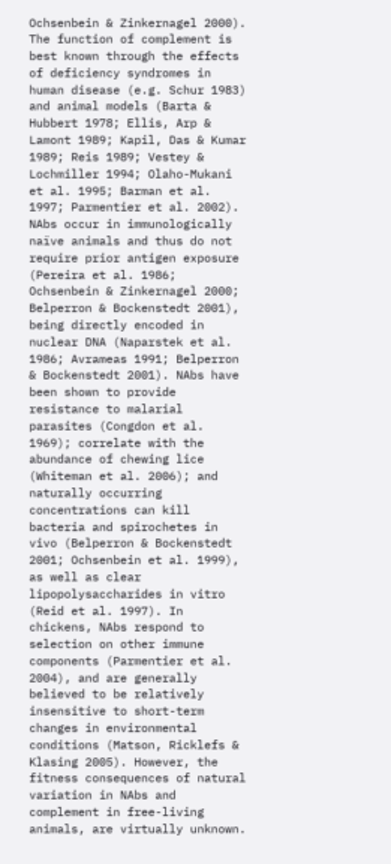Ochsenbein & Zinkernagel 2000). The function of complement is best known through the effects of deficiency syndromes in human disease (e.g. Schur 1983) and animal models (Barta & Hubbert 1978; Ellis, Arp & Lamont 1989; Kapil, Das & Kumar 1989; Reis 1989; Vestey & Lochmiller 1994; Olaho-Mukani et al. 1995; Barman et al. 1997; Parmentier et al. 2002). NAbs occur in immunologically naïve animals and thus do not require prior antigen exposure (Pereira et al. 1986; Ochsenbein & Zinkernagel 2000; Belperron & Bockenstedt 2001), being directly encoded in nuclear DNA (Naparstek et al. 1986; Avrameas 1991; Belperron & Bockenstedt 2001). NAbs have been shown to provide resistance to malarial parasites (Congdon et al. 1969); correlate with the abundance of chewing lice (Whiteman et al. 2006); and naturally occurring concentrations can kill bacteria and spirochetes in vivo (Belperron & Bockenstedt 2001; Ochsenbein et al. 1999), as well as clear lipopolysaccharides in vitro (Reid et al. 1997). In chickens, NAbs respond to selection on other immune components (Parmentier et al. 2004), and are generally believed to be relatively insensitive to short-term changes in environmental conditions (Matson, Ricklefs & Klasing 2005). However, the fitness consequences of natural variation in NAbs and complement in free-living animals, are virtually unknown.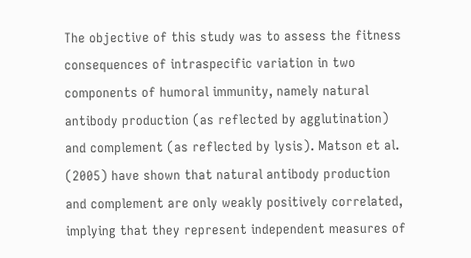The objective of this study was to assess the fitness consequences of intraspecific variation in two components of humoral immunity, namely natural antibody production (as reflected by agglutination) and complement (as reflected by lysis). Matson et al. (2005) have shown that natural antibody production and complement are only weakly positively correlated, implying that they represent independent measures of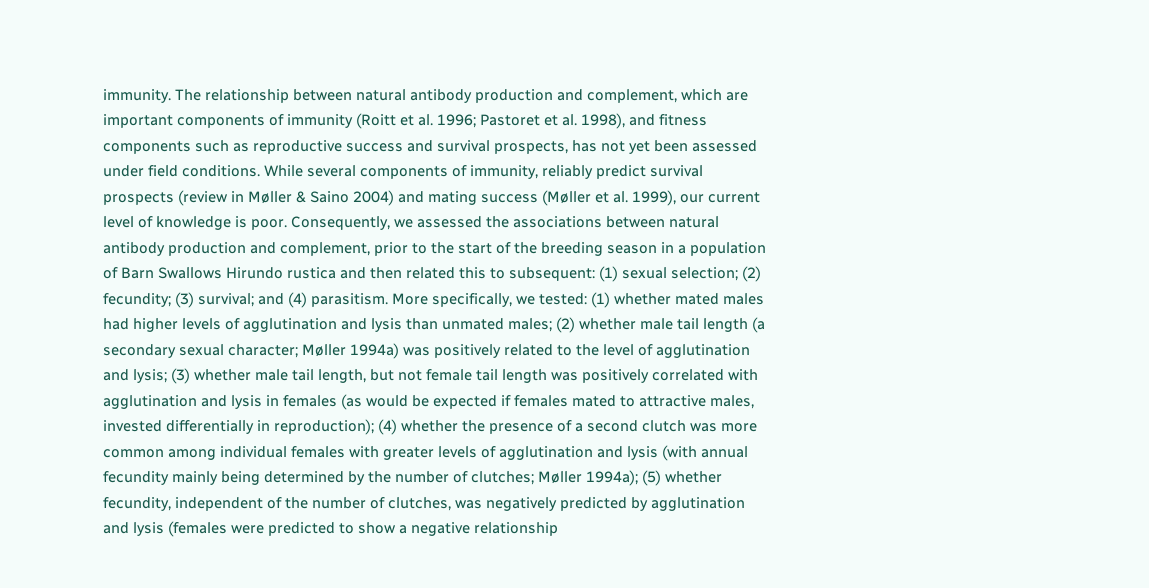immunity. The relationship between natural antibody production and complement, which are important components of immunity (Roitt et al. 1996; Pastoret et al. 1998), and fitness components such as reproductive success and survival prospects, has not yet been assessed under field conditions. While several components of immunity, reliably predict survival prospects (review in Møller & Saino 2004) and mating success (Møller et al. 1999), our current level of knowledge is poor. Consequently, we assessed the associations between natural antibody production and complement, prior to the start of the breeding season in a population of Barn Swallows Hirundo rustica and then related this to subsequent: (1) sexual selection; (2) fecundity; (3) survival; and (4) parasitism. More specifically, we tested: (1) whether mated males had higher levels of agglutination and lysis than unmated males; (2) whether male tail length (a secondary sexual character; Møller 1994a) was positively related to the level of agglutination and lysis; (3) whether male tail length, but not female tail length was positively correlated with agglutination and lysis in females (as would be expected if females mated to attractive males, invested differentially in reproduction); (4) whether the presence of a second clutch was more common among individual females with greater levels of agglutination and lysis (with annual fecundity mainly being determined by the number of clutches; Møller 1994a); (5) whether fecundity, independent of the number of clutches, was negatively predicted by agglutination and lysis (females were predicted to show a negative relationship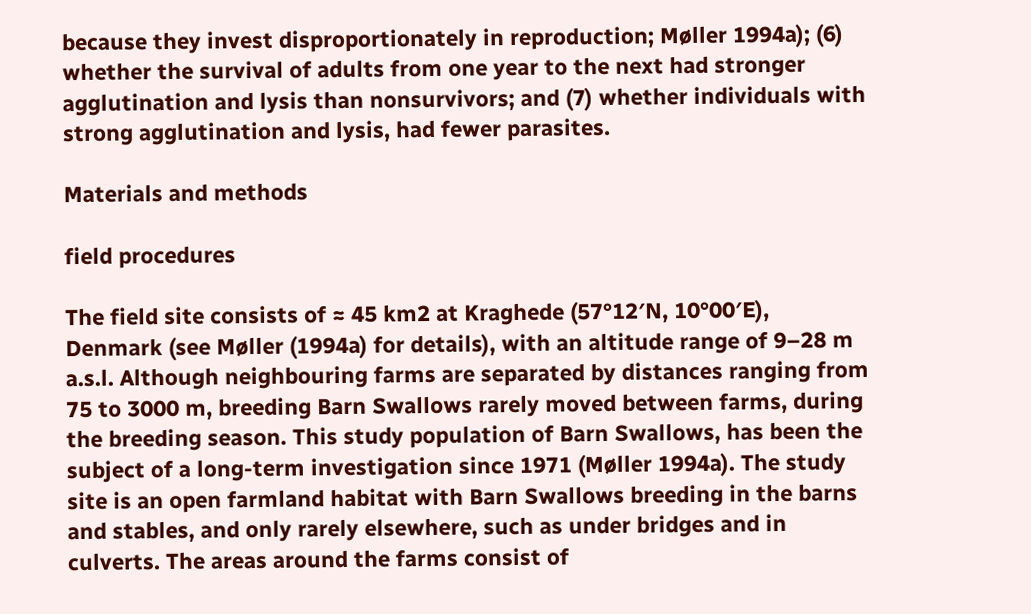because they invest disproportionately in reproduction; Møller 1994a); (6) whether the survival of adults from one year to the next had stronger agglutination and lysis than nonsurvivors; and (7) whether individuals with strong agglutination and lysis, had fewer parasites.

Materials and methods

field procedures

The field site consists of ≈ 45 km2 at Kraghede (57°12′N, 10°00′E), Denmark (see Møller (1994a) for details), with an altitude range of 9–28 m a.s.l. Although neighbouring farms are separated by distances ranging from 75 to 3000 m, breeding Barn Swallows rarely moved between farms, during the breeding season. This study population of Barn Swallows, has been the subject of a long-term investigation since 1971 (Møller 1994a). The study site is an open farmland habitat with Barn Swallows breeding in the barns and stables, and only rarely elsewhere, such as under bridges and in culverts. The areas around the farms consist of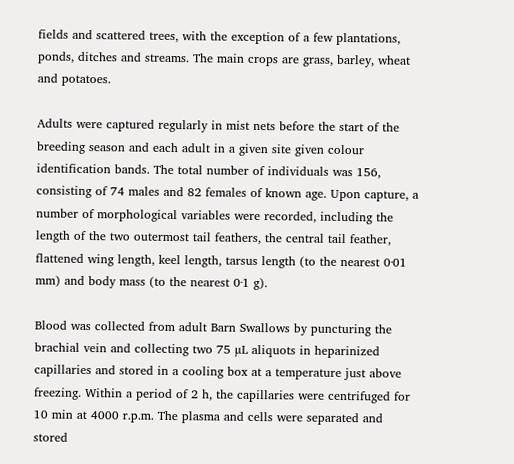fields and scattered trees, with the exception of a few plantations, ponds, ditches and streams. The main crops are grass, barley, wheat and potatoes.

Adults were captured regularly in mist nets before the start of the breeding season and each adult in a given site given colour identification bands. The total number of individuals was 156, consisting of 74 males and 82 females of known age. Upon capture, a number of morphological variables were recorded, including the length of the two outermost tail feathers, the central tail feather, flattened wing length, keel length, tarsus length (to the nearest 0·01 mm) and body mass (to the nearest 0·1 g).

Blood was collected from adult Barn Swallows by puncturing the brachial vein and collecting two 75 µL aliquots in heparinized capillaries and stored in a cooling box at a temperature just above freezing. Within a period of 2 h, the capillaries were centrifuged for 10 min at 4000 r.p.m. The plasma and cells were separated and stored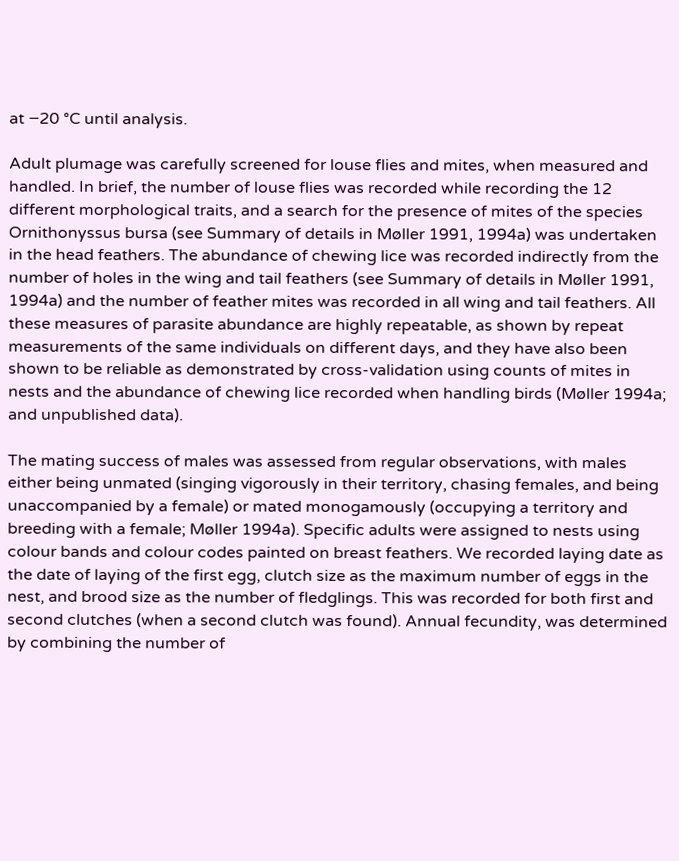at −20 °C until analysis.

Adult plumage was carefully screened for louse flies and mites, when measured and handled. In brief, the number of louse flies was recorded while recording the 12 different morphological traits, and a search for the presence of mites of the species Ornithonyssus bursa (see Summary of details in Møller 1991, 1994a) was undertaken in the head feathers. The abundance of chewing lice was recorded indirectly from the number of holes in the wing and tail feathers (see Summary of details in Møller 1991, 1994a) and the number of feather mites was recorded in all wing and tail feathers. All these measures of parasite abundance are highly repeatable, as shown by repeat measurements of the same individuals on different days, and they have also been shown to be reliable as demonstrated by cross-validation using counts of mites in nests and the abundance of chewing lice recorded when handling birds (Møller 1994a; and unpublished data).

The mating success of males was assessed from regular observations, with males either being unmated (singing vigorously in their territory, chasing females, and being unaccompanied by a female) or mated monogamously (occupying a territory and breeding with a female; Møller 1994a). Specific adults were assigned to nests using colour bands and colour codes painted on breast feathers. We recorded laying date as the date of laying of the first egg, clutch size as the maximum number of eggs in the nest, and brood size as the number of fledglings. This was recorded for both first and second clutches (when a second clutch was found). Annual fecundity, was determined by combining the number of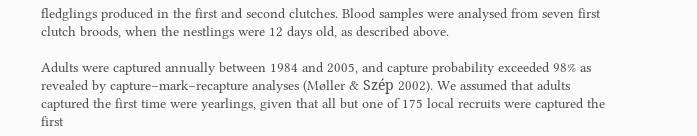fledglings produced in the first and second clutches. Blood samples were analysed from seven first clutch broods, when the nestlings were 12 days old, as described above.

Adults were captured annually between 1984 and 2005, and capture probability exceeded 98% as revealed by capture–mark–recapture analyses (Møller & Szép 2002). We assumed that adults captured the first time were yearlings, given that all but one of 175 local recruits were captured the first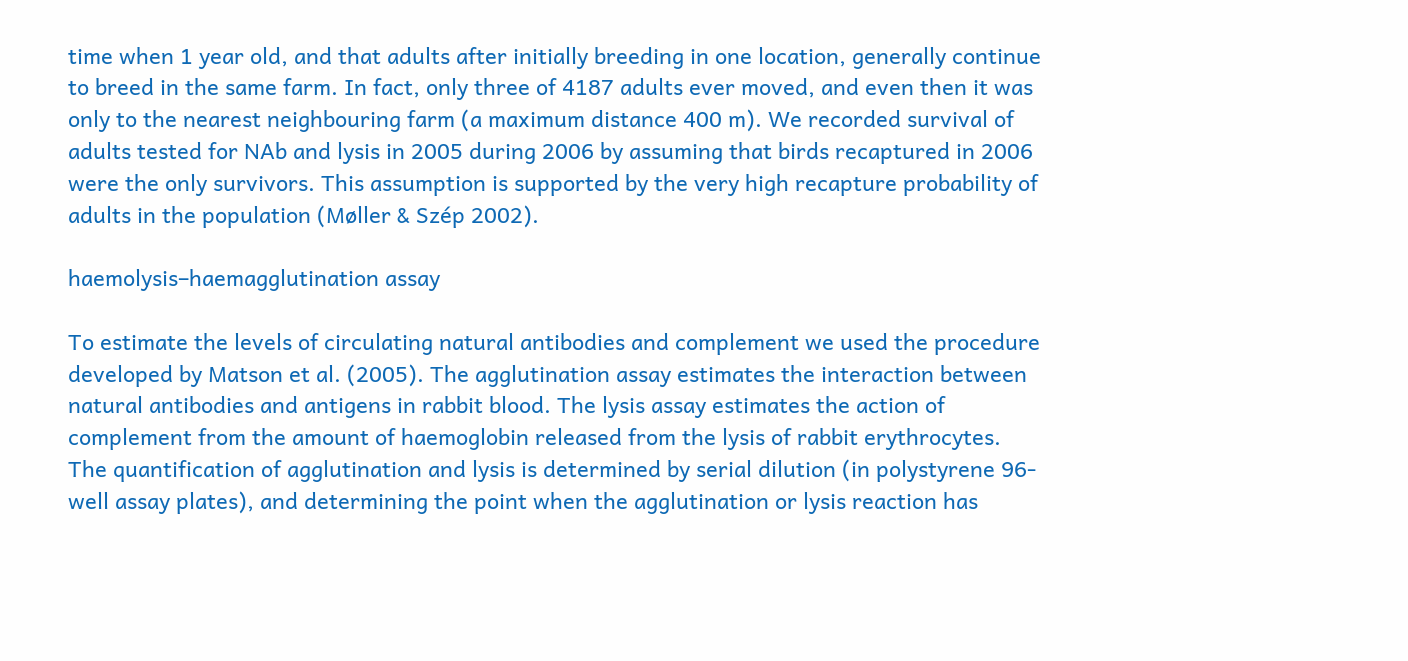time when 1 year old, and that adults after initially breeding in one location, generally continue to breed in the same farm. In fact, only three of 4187 adults ever moved, and even then it was only to the nearest neighbouring farm (a maximum distance 400 m). We recorded survival of adults tested for NAb and lysis in 2005 during 2006 by assuming that birds recaptured in 2006 were the only survivors. This assumption is supported by the very high recapture probability of adults in the population (Møller & Szép 2002).

haemolysis–haemagglutination assay

To estimate the levels of circulating natural antibodies and complement we used the procedure developed by Matson et al. (2005). The agglutination assay estimates the interaction between natural antibodies and antigens in rabbit blood. The lysis assay estimates the action of complement from the amount of haemoglobin released from the lysis of rabbit erythrocytes. The quantification of agglutination and lysis is determined by serial dilution (in polystyrene 96-well assay plates), and determining the point when the agglutination or lysis reaction has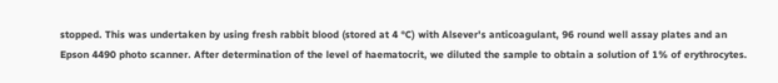stopped. This was undertaken by using fresh rabbit blood (stored at 4 °C) with Alsever's anticoagulant, 96 round well assay plates and an Epson 4490 photo scanner. After determination of the level of haematocrit, we diluted the sample to obtain a solution of 1% of erythrocytes.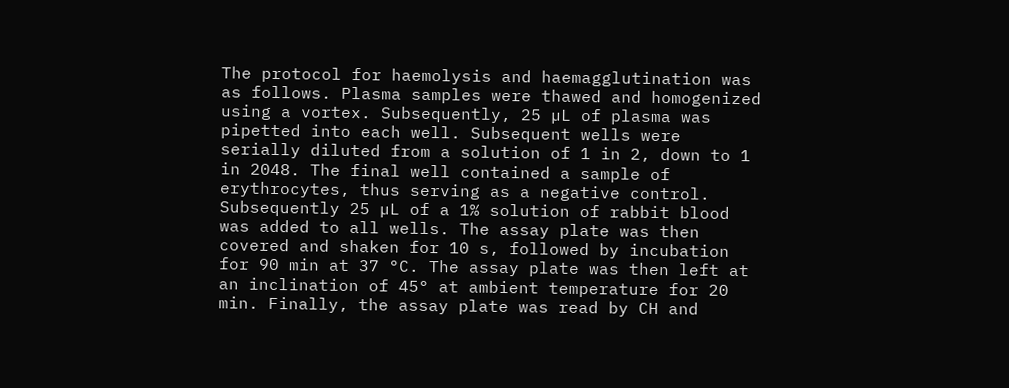The protocol for haemolysis and haemagglutination was as follows. Plasma samples were thawed and homogenized using a vortex. Subsequently, 25 µL of plasma was pipetted into each well. Subsequent wells were serially diluted from a solution of 1 in 2, down to 1 in 2048. The final well contained a sample of erythrocytes, thus serving as a negative control. Subsequently 25 µL of a 1% solution of rabbit blood was added to all wells. The assay plate was then covered and shaken for 10 s, followed by incubation for 90 min at 37 °C. The assay plate was then left at an inclination of 45° at ambient temperature for 20 min. Finally, the assay plate was read by CH and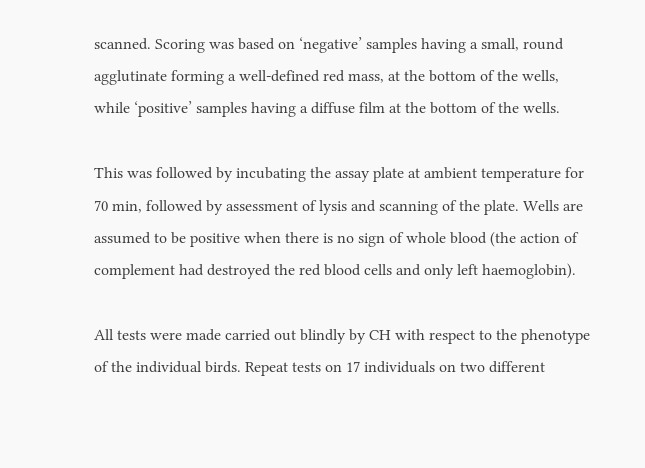scanned. Scoring was based on ‘negative’ samples having a small, round agglutinate forming a well-defined red mass, at the bottom of the wells, while ‘positive’ samples having a diffuse film at the bottom of the wells.

This was followed by incubating the assay plate at ambient temperature for 70 min, followed by assessment of lysis and scanning of the plate. Wells are assumed to be positive when there is no sign of whole blood (the action of complement had destroyed the red blood cells and only left haemoglobin).

All tests were made carried out blindly by CH with respect to the phenotype of the individual birds. Repeat tests on 17 individuals on two different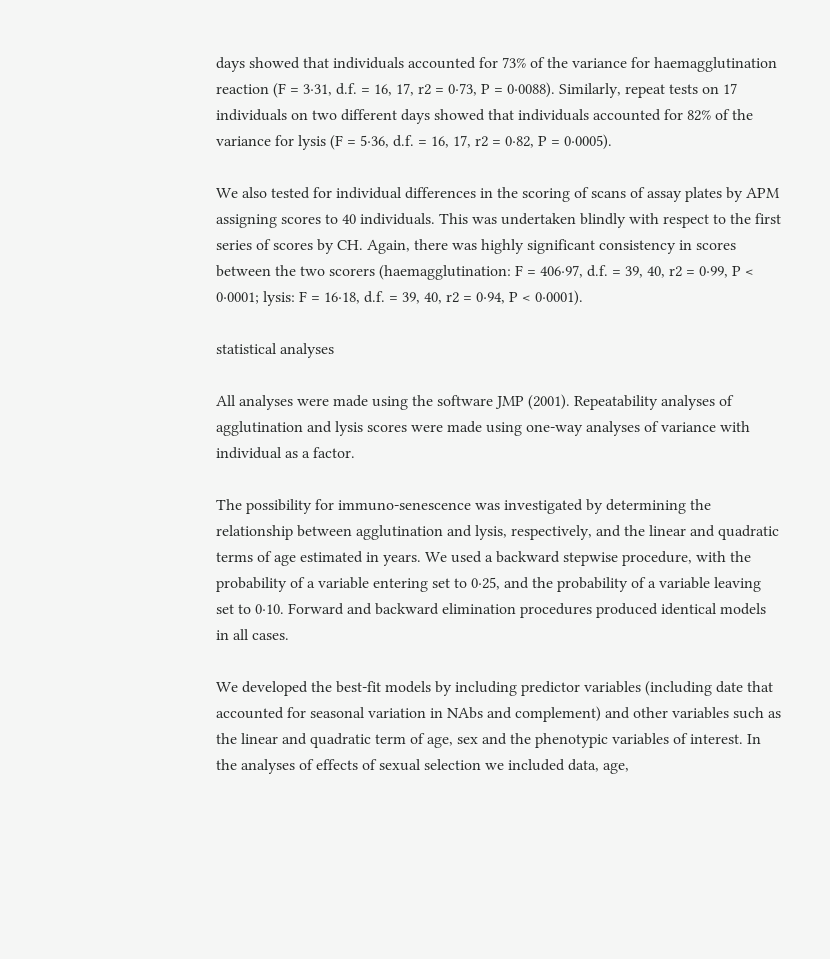days showed that individuals accounted for 73% of the variance for haemagglutination reaction (F = 3·31, d.f. = 16, 17, r2 = 0·73, P = 0·0088). Similarly, repeat tests on 17 individuals on two different days showed that individuals accounted for 82% of the variance for lysis (F = 5·36, d.f. = 16, 17, r2 = 0·82, P = 0·0005).

We also tested for individual differences in the scoring of scans of assay plates by APM assigning scores to 40 individuals. This was undertaken blindly with respect to the first series of scores by CH. Again, there was highly significant consistency in scores between the two scorers (haemagglutination: F = 406·97, d.f. = 39, 40, r2 = 0·99, P < 0·0001; lysis: F = 16·18, d.f. = 39, 40, r2 = 0·94, P < 0·0001).

statistical analyses

All analyses were made using the software JMP (2001). Repeatability analyses of agglutination and lysis scores were made using one-way analyses of variance with individual as a factor.

The possibility for immuno-senescence was investigated by determining the relationship between agglutination and lysis, respectively, and the linear and quadratic terms of age estimated in years. We used a backward stepwise procedure, with the probability of a variable entering set to 0·25, and the probability of a variable leaving set to 0·10. Forward and backward elimination procedures produced identical models in all cases.

We developed the best-fit models by including predictor variables (including date that accounted for seasonal variation in NAbs and complement) and other variables such as the linear and quadratic term of age, sex and the phenotypic variables of interest. In the analyses of effects of sexual selection we included data, age,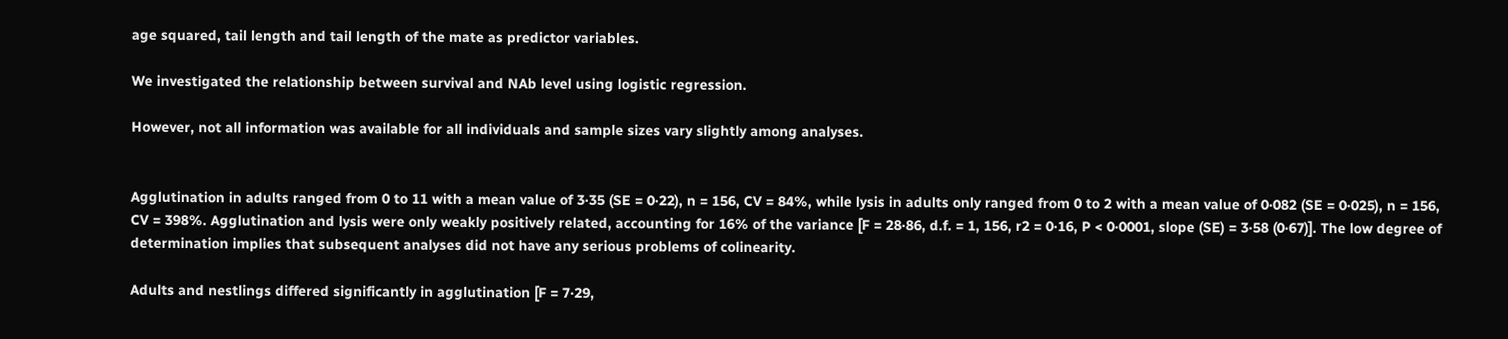age squared, tail length and tail length of the mate as predictor variables.

We investigated the relationship between survival and NAb level using logistic regression.

However, not all information was available for all individuals and sample sizes vary slightly among analyses.


Agglutination in adults ranged from 0 to 11 with a mean value of 3·35 (SE = 0·22), n = 156, CV = 84%, while lysis in adults only ranged from 0 to 2 with a mean value of 0·082 (SE = 0·025), n = 156, CV = 398%. Agglutination and lysis were only weakly positively related, accounting for 16% of the variance [F = 28·86, d.f. = 1, 156, r2 = 0·16, P < 0·0001, slope (SE) = 3·58 (0·67)]. The low degree of determination implies that subsequent analyses did not have any serious problems of colinearity.

Adults and nestlings differed significantly in agglutination [F = 7·29,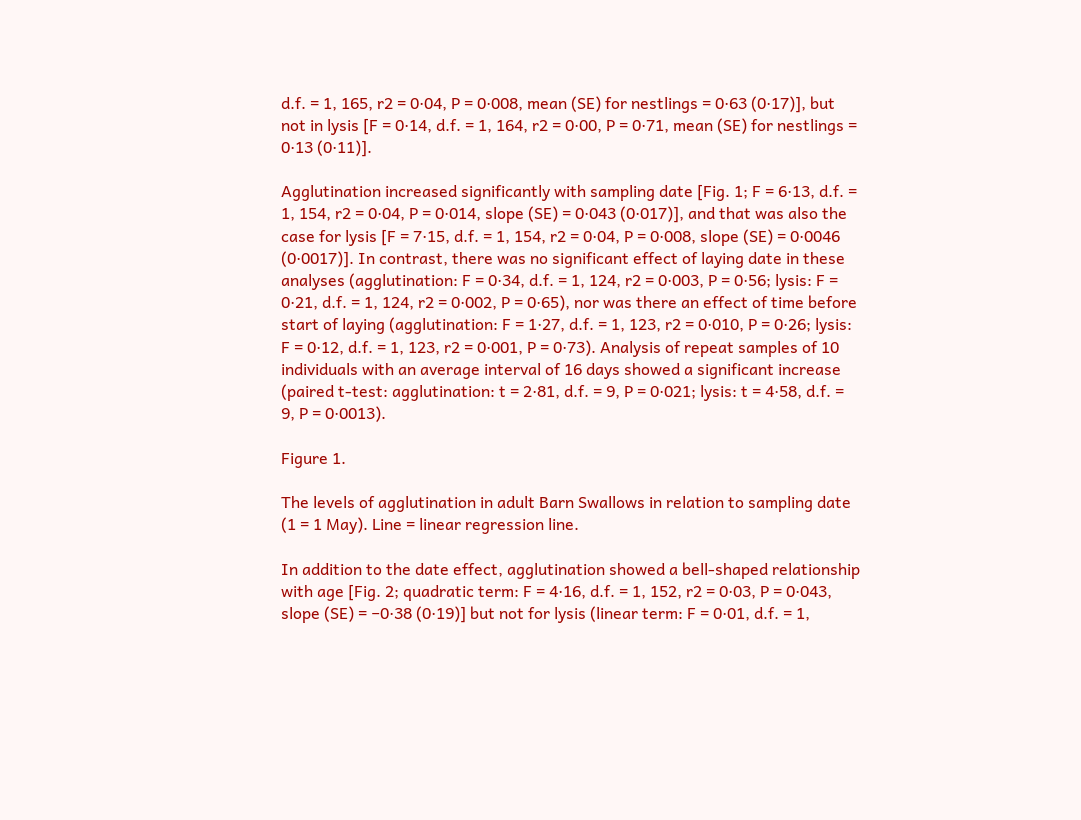d.f. = 1, 165, r2 = 0·04, P = 0·008, mean (SE) for nestlings = 0·63 (0·17)], but not in lysis [F = 0·14, d.f. = 1, 164, r2 = 0·00, P = 0·71, mean (SE) for nestlings = 0·13 (0·11)].

Agglutination increased significantly with sampling date [Fig. 1; F = 6·13, d.f. = 1, 154, r2 = 0·04, P = 0·014, slope (SE) = 0·043 (0·017)], and that was also the case for lysis [F = 7·15, d.f. = 1, 154, r2 = 0·04, P = 0·008, slope (SE) = 0·0046 (0·0017)]. In contrast, there was no significant effect of laying date in these analyses (agglutination: F = 0·34, d.f. = 1, 124, r2 = 0·003, P = 0·56; lysis: F = 0·21, d.f. = 1, 124, r2 = 0·002, P = 0·65), nor was there an effect of time before start of laying (agglutination: F = 1·27, d.f. = 1, 123, r2 = 0·010, P = 0·26; lysis: F = 0·12, d.f. = 1, 123, r2 = 0·001, P = 0·73). Analysis of repeat samples of 10 individuals with an average interval of 16 days showed a significant increase (paired t-test: agglutination: t = 2·81, d.f. = 9, P = 0·021; lysis: t = 4·58, d.f. = 9, P = 0·0013).

Figure 1.

The levels of agglutination in adult Barn Swallows in relation to sampling date (1 = 1 May). Line = linear regression line.

In addition to the date effect, agglutination showed a bell-shaped relationship with age [Fig. 2; quadratic term: F = 4·16, d.f. = 1, 152, r2 = 0·03, P = 0·043, slope (SE) = −0·38 (0·19)] but not for lysis (linear term: F = 0·01, d.f. = 1,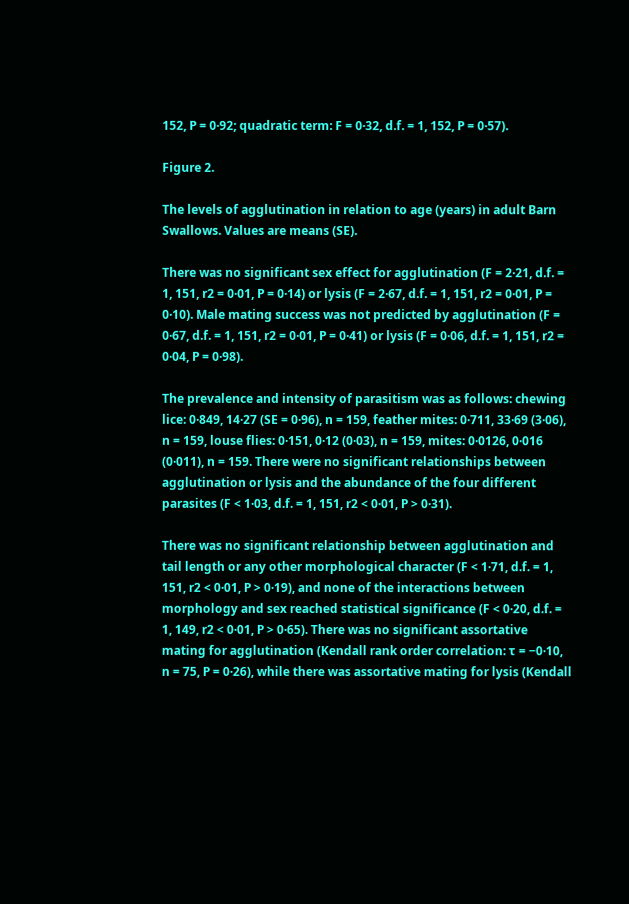152, P = 0·92; quadratic term: F = 0·32, d.f. = 1, 152, P = 0·57).

Figure 2.

The levels of agglutination in relation to age (years) in adult Barn Swallows. Values are means (SE).

There was no significant sex effect for agglutination (F = 2·21, d.f. = 1, 151, r2 = 0·01, P = 0·14) or lysis (F = 2·67, d.f. = 1, 151, r2 = 0·01, P = 0·10). Male mating success was not predicted by agglutination (F = 0·67, d.f. = 1, 151, r2 = 0·01, P = 0·41) or lysis (F = 0·06, d.f. = 1, 151, r2 = 0·04, P = 0·98).

The prevalence and intensity of parasitism was as follows: chewing lice: 0·849, 14·27 (SE = 0·96), n = 159, feather mites: 0·711, 33·69 (3·06), n = 159, louse flies: 0·151, 0·12 (0·03), n = 159, mites: 0·0126, 0·016 (0·011), n = 159. There were no significant relationships between agglutination or lysis and the abundance of the four different parasites (F < 1·03, d.f. = 1, 151, r2 < 0·01, P > 0·31).

There was no significant relationship between agglutination and tail length or any other morphological character (F < 1·71, d.f. = 1, 151, r2 < 0·01, P > 0·19), and none of the interactions between morphology and sex reached statistical significance (F < 0·20, d.f. = 1, 149, r2 < 0·01, P > 0·65). There was no significant assortative mating for agglutination (Kendall rank order correlation: τ = −0·10, n = 75, P = 0·26), while there was assortative mating for lysis (Kendall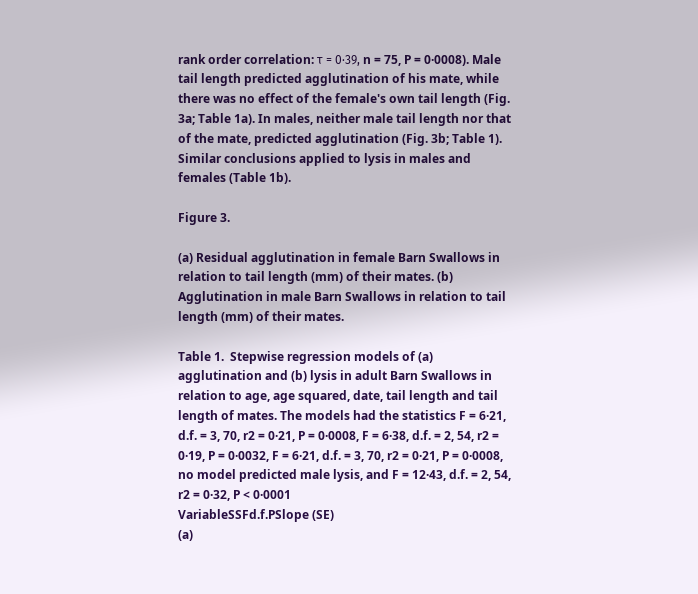rank order correlation: τ = 0·39, n = 75, P = 0·0008). Male tail length predicted agglutination of his mate, while there was no effect of the female's own tail length (Fig. 3a; Table 1a). In males, neither male tail length nor that of the mate, predicted agglutination (Fig. 3b; Table 1). Similar conclusions applied to lysis in males and females (Table 1b).

Figure 3.

(a) Residual agglutination in female Barn Swallows in relation to tail length (mm) of their mates. (b) Agglutination in male Barn Swallows in relation to tail length (mm) of their mates.

Table 1.  Stepwise regression models of (a) agglutination and (b) lysis in adult Barn Swallows in relation to age, age squared, date, tail length and tail length of mates. The models had the statistics F = 6·21, d.f. = 3, 70, r2 = 0·21, P = 0·0008, F = 6·38, d.f. = 2, 54, r2 = 0·19, P = 0·0032, F = 6·21, d.f. = 3, 70, r2 = 0·21, P = 0·0008, no model predicted male lysis, and F = 12·43, d.f. = 2, 54, r2 = 0·32, P < 0·0001
VariableSSFd.f.PSlope (SE)
(a)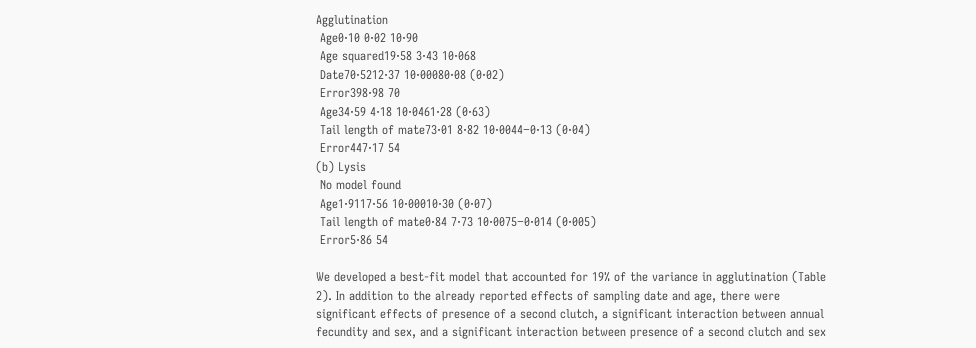Agglutination
 Age0·10 0·02 10·90
 Age squared19·58 3·43 10·068
 Date70·5212·37 10·00080·08 (0·02)
 Error398·98 70
 Age34·59 4·18 10·0461·28 (0·63)
 Tail length of mate73·01 8·82 10·0044−0·13 (0·04)
 Error447·17 54
(b) Lysis
 No model found
 Age1·9117·56 10·00010·30 (0·07)
 Tail length of mate0·84 7·73 10·0075−0·014 (0·005)
 Error5·86 54

We developed a best-fit model that accounted for 19% of the variance in agglutination (Table 2). In addition to the already reported effects of sampling date and age, there were significant effects of presence of a second clutch, a significant interaction between annual fecundity and sex, and a significant interaction between presence of a second clutch and sex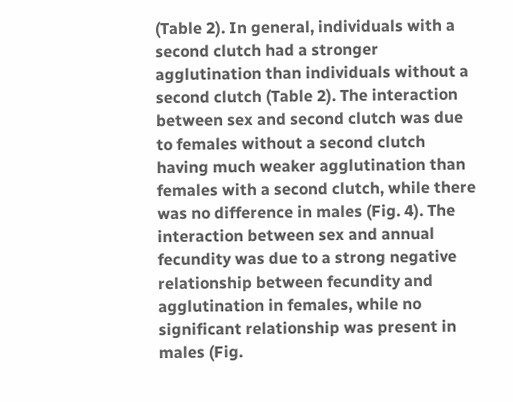(Table 2). In general, individuals with a second clutch had a stronger agglutination than individuals without a second clutch (Table 2). The interaction between sex and second clutch was due to females without a second clutch having much weaker agglutination than females with a second clutch, while there was no difference in males (Fig. 4). The interaction between sex and annual fecundity was due to a strong negative relationship between fecundity and agglutination in females, while no significant relationship was present in males (Fig.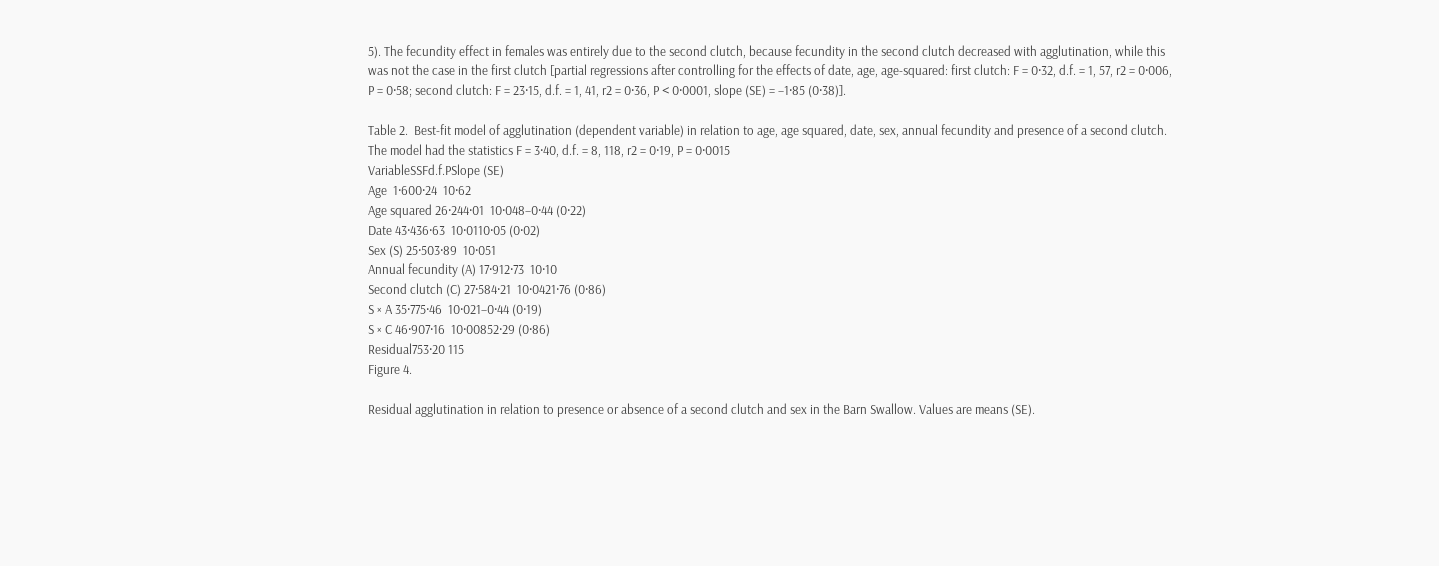5). The fecundity effect in females was entirely due to the second clutch, because fecundity in the second clutch decreased with agglutination, while this was not the case in the first clutch [partial regressions after controlling for the effects of date, age, age-squared: first clutch: F = 0·32, d.f. = 1, 57, r2 = 0·006, P = 0·58; second clutch: F = 23·15, d.f. = 1, 41, r2 = 0·36, P < 0·0001, slope (SE) = −1·85 (0·38)].

Table 2.  Best-fit model of agglutination (dependent variable) in relation to age, age squared, date, sex, annual fecundity and presence of a second clutch. The model had the statistics F = 3·40, d.f. = 8, 118, r2 = 0·19, P = 0·0015
VariableSSFd.f.PSlope (SE)
Age  1·600·24  10·62
Age squared 26·244·01  10·048−0·44 (0·22)
Date 43·436·63  10·0110·05 (0·02)
Sex (S) 25·503·89  10·051
Annual fecundity (A) 17·912·73  10·10
Second clutch (C) 27·584·21  10·0421·76 (0·86)
S × A 35·775·46  10·021−0·44 (0·19)
S × C 46·907·16  10·00852·29 (0·86)
Residual753·20 115
Figure 4.

Residual agglutination in relation to presence or absence of a second clutch and sex in the Barn Swallow. Values are means (SE).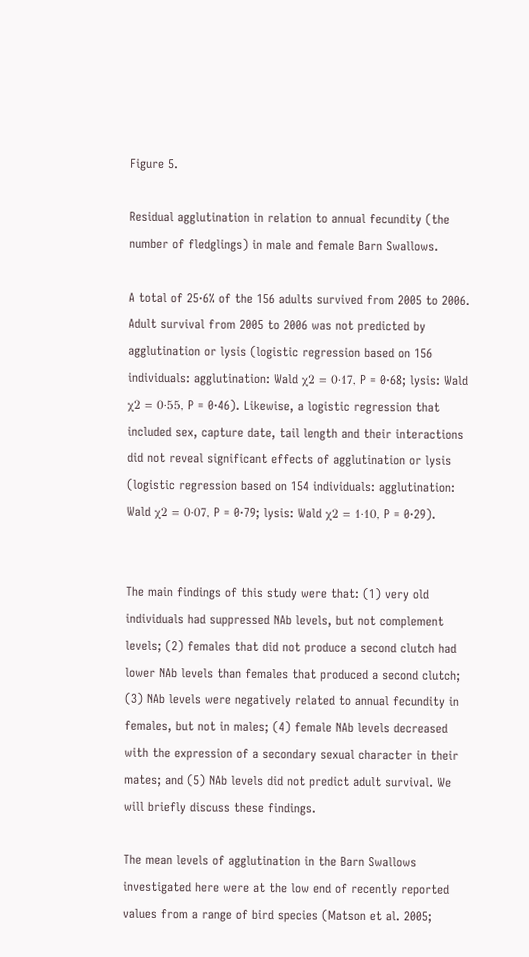Figure 5.

Residual agglutination in relation to annual fecundity (the number of fledglings) in male and female Barn Swallows.

A total of 25·6% of the 156 adults survived from 2005 to 2006. Adult survival from 2005 to 2006 was not predicted by agglutination or lysis (logistic regression based on 156 individuals: agglutination: Wald χ2 = 0·17, P = 0·68; lysis: Wald χ2 = 0·55, P = 0·46). Likewise, a logistic regression that included sex, capture date, tail length and their interactions did not reveal significant effects of agglutination or lysis (logistic regression based on 154 individuals: agglutination: Wald χ2 = 0·07, P = 0·79; lysis: Wald χ2 = 1·10, P = 0·29).


The main findings of this study were that: (1) very old individuals had suppressed NAb levels, but not complement levels; (2) females that did not produce a second clutch had lower NAb levels than females that produced a second clutch; (3) NAb levels were negatively related to annual fecundity in females, but not in males; (4) female NAb levels decreased with the expression of a secondary sexual character in their mates; and (5) NAb levels did not predict adult survival. We will briefly discuss these findings.

The mean levels of agglutination in the Barn Swallows investigated here were at the low end of recently reported values from a range of bird species (Matson et al. 2005;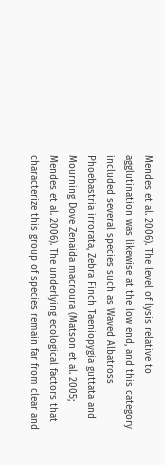Mendes et al. 2006). The level of lysis relative to agglutination was likewise at the low end, and this category included several species such as Waved Albatross Phoebastria irrorata, Zebra Finch Taeniopygia guttata and Mourning Dove Zenaida macroura (Matson et al. 2005; Mendes et al. 2006). The underlying ecological factors that characterize this group of species remain far from clear and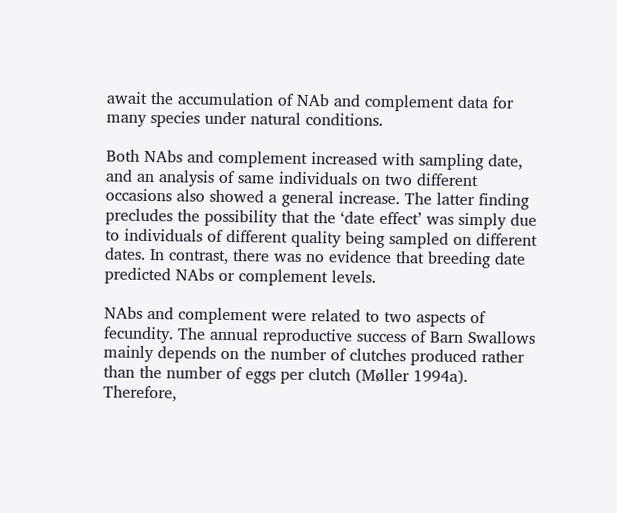await the accumulation of NAb and complement data for many species under natural conditions.

Both NAbs and complement increased with sampling date, and an analysis of same individuals on two different occasions also showed a general increase. The latter finding precludes the possibility that the ‘date effect’ was simply due to individuals of different quality being sampled on different dates. In contrast, there was no evidence that breeding date predicted NAbs or complement levels.

NAbs and complement were related to two aspects of fecundity. The annual reproductive success of Barn Swallows mainly depends on the number of clutches produced rather than the number of eggs per clutch (Møller 1994a). Therefore,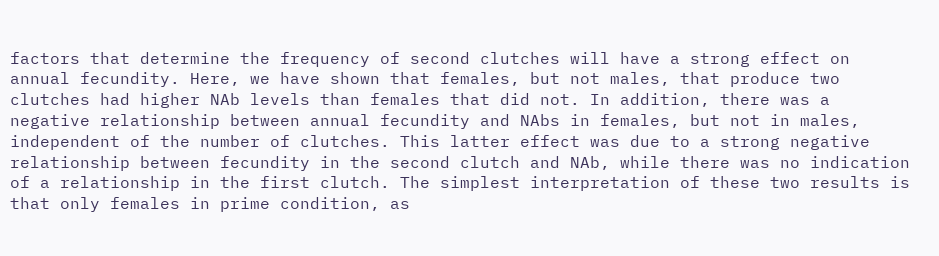factors that determine the frequency of second clutches will have a strong effect on annual fecundity. Here, we have shown that females, but not males, that produce two clutches had higher NAb levels than females that did not. In addition, there was a negative relationship between annual fecundity and NAbs in females, but not in males, independent of the number of clutches. This latter effect was due to a strong negative relationship between fecundity in the second clutch and NAb, while there was no indication of a relationship in the first clutch. The simplest interpretation of these two results is that only females in prime condition, as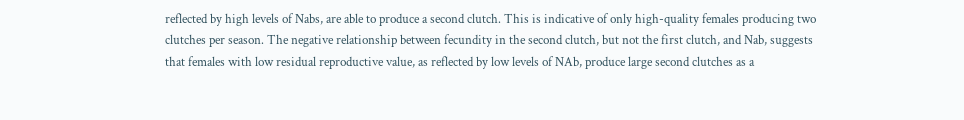reflected by high levels of Nabs, are able to produce a second clutch. This is indicative of only high-quality females producing two clutches per season. The negative relationship between fecundity in the second clutch, but not the first clutch, and Nab, suggests that females with low residual reproductive value, as reflected by low levels of NAb, produce large second clutches as a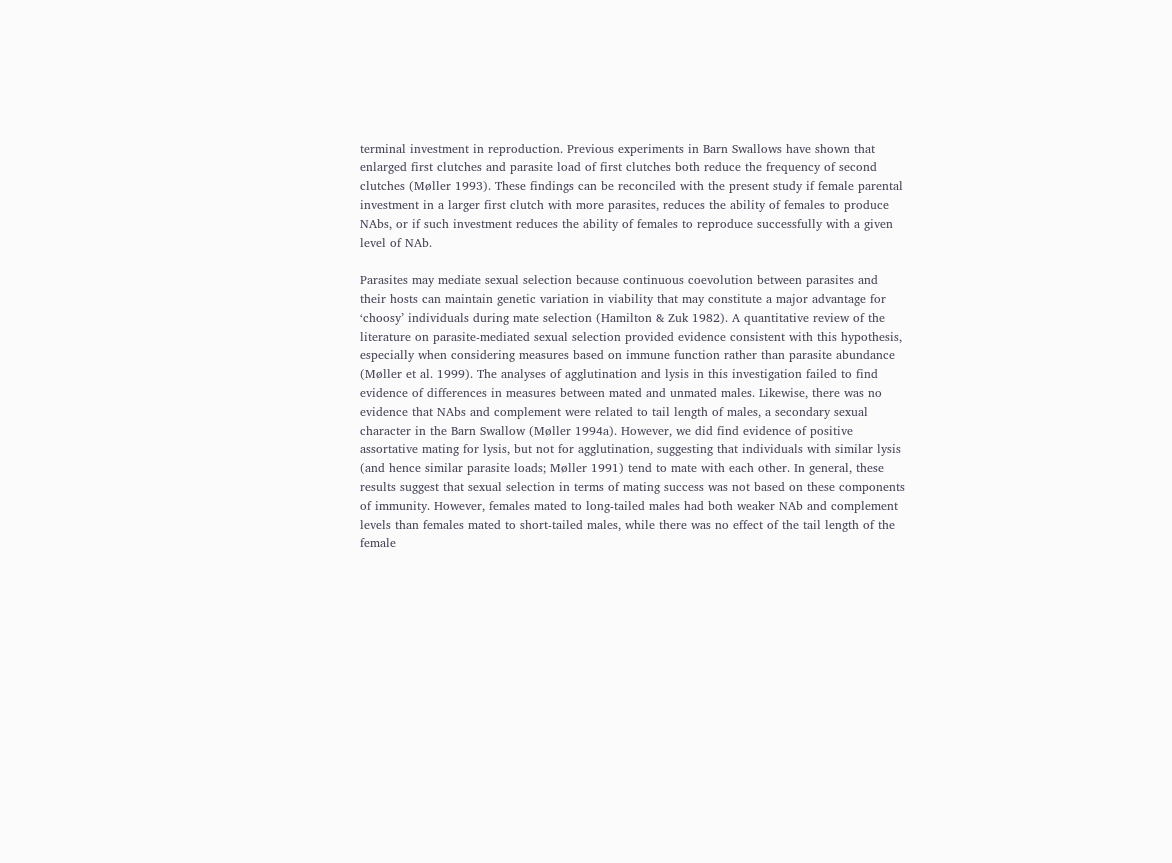terminal investment in reproduction. Previous experiments in Barn Swallows have shown that enlarged first clutches and parasite load of first clutches both reduce the frequency of second clutches (Møller 1993). These findings can be reconciled with the present study if female parental investment in a larger first clutch with more parasites, reduces the ability of females to produce NAbs, or if such investment reduces the ability of females to reproduce successfully with a given level of NAb.

Parasites may mediate sexual selection because continuous coevolution between parasites and their hosts can maintain genetic variation in viability that may constitute a major advantage for ‘choosy’ individuals during mate selection (Hamilton & Zuk 1982). A quantitative review of the literature on parasite-mediated sexual selection provided evidence consistent with this hypothesis, especially when considering measures based on immune function rather than parasite abundance (Møller et al. 1999). The analyses of agglutination and lysis in this investigation failed to find evidence of differences in measures between mated and unmated males. Likewise, there was no evidence that NAbs and complement were related to tail length of males, a secondary sexual character in the Barn Swallow (Møller 1994a). However, we did find evidence of positive assortative mating for lysis, but not for agglutination, suggesting that individuals with similar lysis (and hence similar parasite loads; Møller 1991) tend to mate with each other. In general, these results suggest that sexual selection in terms of mating success was not based on these components of immunity. However, females mated to long-tailed males had both weaker NAb and complement levels than females mated to short-tailed males, while there was no effect of the tail length of the female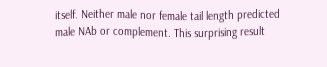itself. Neither male nor female tail length predicted male NAb or complement. This surprising result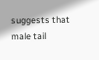suggests that male tail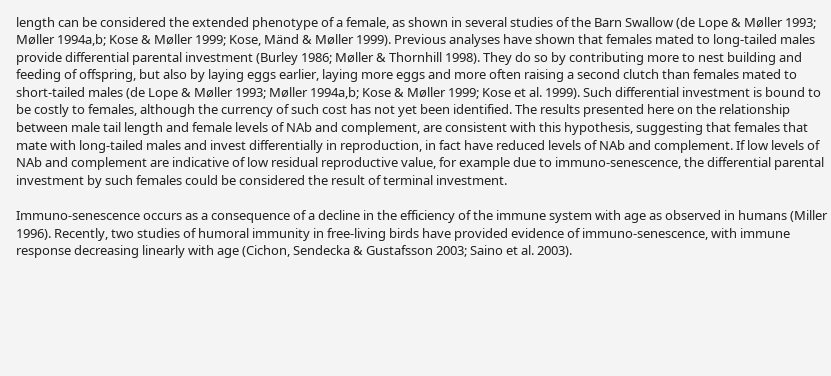length can be considered the extended phenotype of a female, as shown in several studies of the Barn Swallow (de Lope & Møller 1993; Møller 1994a,b; Kose & Møller 1999; Kose, Mänd & Møller 1999). Previous analyses have shown that females mated to long-tailed males provide differential parental investment (Burley 1986; Møller & Thornhill 1998). They do so by contributing more to nest building and feeding of offspring, but also by laying eggs earlier, laying more eggs and more often raising a second clutch than females mated to short-tailed males (de Lope & Møller 1993; Møller 1994a,b; Kose & Møller 1999; Kose et al. 1999). Such differential investment is bound to be costly to females, although the currency of such cost has not yet been identified. The results presented here on the relationship between male tail length and female levels of NAb and complement, are consistent with this hypothesis, suggesting that females that mate with long-tailed males and invest differentially in reproduction, in fact have reduced levels of NAb and complement. If low levels of NAb and complement are indicative of low residual reproductive value, for example due to immuno-senescence, the differential parental investment by such females could be considered the result of terminal investment.

Immuno-senescence occurs as a consequence of a decline in the efficiency of the immune system with age as observed in humans (Miller 1996). Recently, two studies of humoral immunity in free-living birds have provided evidence of immuno-senescence, with immune response decreasing linearly with age (Cichon, Sendecka & Gustafsson 2003; Saino et al. 2003).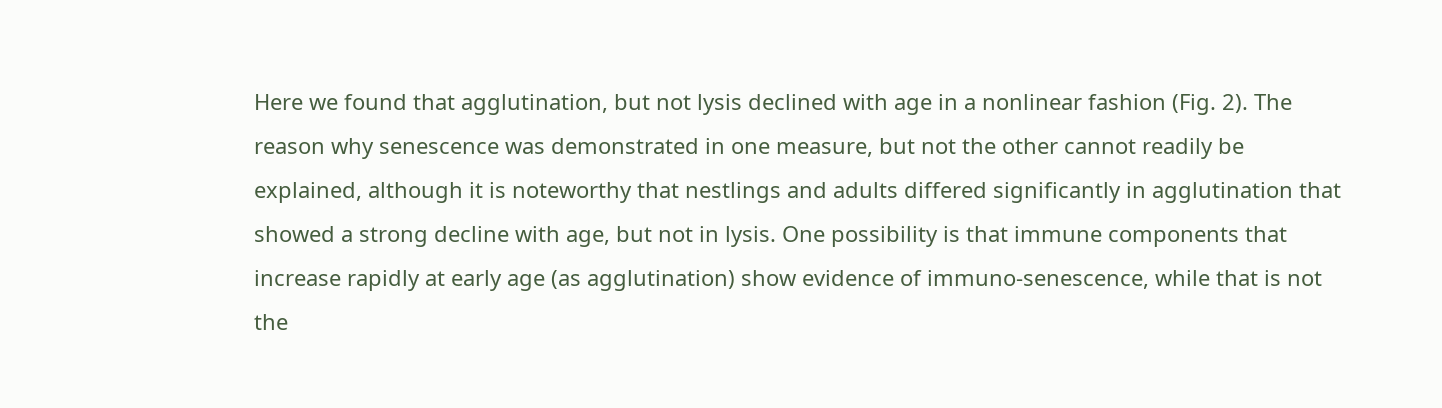Here we found that agglutination, but not lysis declined with age in a nonlinear fashion (Fig. 2). The reason why senescence was demonstrated in one measure, but not the other cannot readily be explained, although it is noteworthy that nestlings and adults differed significantly in agglutination that showed a strong decline with age, but not in lysis. One possibility is that immune components that increase rapidly at early age (as agglutination) show evidence of immuno-senescence, while that is not the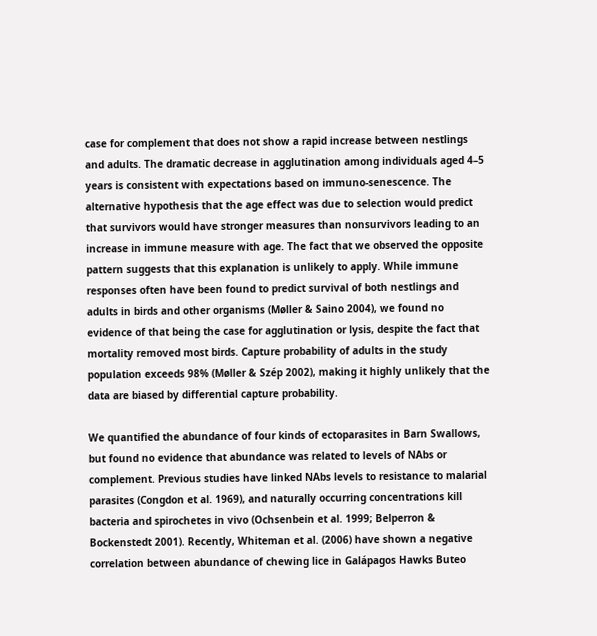case for complement that does not show a rapid increase between nestlings and adults. The dramatic decrease in agglutination among individuals aged 4–5 years is consistent with expectations based on immuno-senescence. The alternative hypothesis that the age effect was due to selection would predict that survivors would have stronger measures than nonsurvivors leading to an increase in immune measure with age. The fact that we observed the opposite pattern suggests that this explanation is unlikely to apply. While immune responses often have been found to predict survival of both nestlings and adults in birds and other organisms (Møller & Saino 2004), we found no evidence of that being the case for agglutination or lysis, despite the fact that mortality removed most birds. Capture probability of adults in the study population exceeds 98% (Møller & Szép 2002), making it highly unlikely that the data are biased by differential capture probability.

We quantified the abundance of four kinds of ectoparasites in Barn Swallows, but found no evidence that abundance was related to levels of NAbs or complement. Previous studies have linked NAbs levels to resistance to malarial parasites (Congdon et al. 1969), and naturally occurring concentrations kill bacteria and spirochetes in vivo (Ochsenbein et al. 1999; Belperron & Bockenstedt 2001). Recently, Whiteman et al. (2006) have shown a negative correlation between abundance of chewing lice in Galápagos Hawks Buteo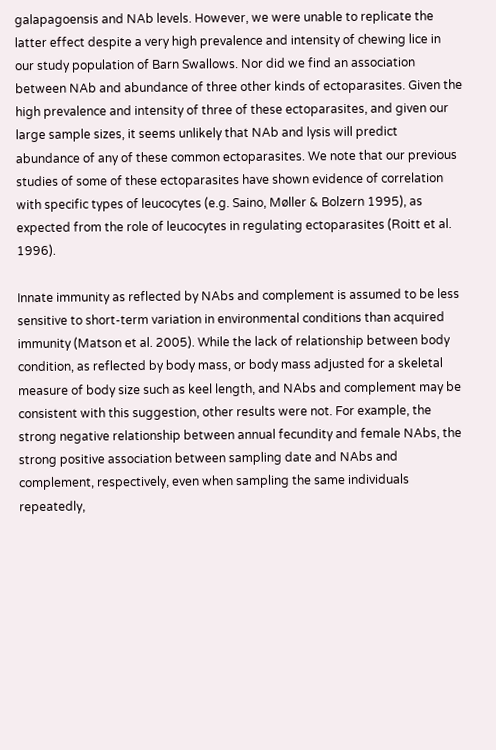galapagoensis and NAb levels. However, we were unable to replicate the latter effect despite a very high prevalence and intensity of chewing lice in our study population of Barn Swallows. Nor did we find an association between NAb and abundance of three other kinds of ectoparasites. Given the high prevalence and intensity of three of these ectoparasites, and given our large sample sizes, it seems unlikely that NAb and lysis will predict abundance of any of these common ectoparasites. We note that our previous studies of some of these ectoparasites have shown evidence of correlation with specific types of leucocytes (e.g. Saino, Møller & Bolzern 1995), as expected from the role of leucocytes in regulating ectoparasites (Roitt et al. 1996).

Innate immunity as reflected by NAbs and complement is assumed to be less sensitive to short-term variation in environmental conditions than acquired immunity (Matson et al. 2005). While the lack of relationship between body condition, as reflected by body mass, or body mass adjusted for a skeletal measure of body size such as keel length, and NAbs and complement may be consistent with this suggestion, other results were not. For example, the strong negative relationship between annual fecundity and female NAbs, the strong positive association between sampling date and NAbs and complement, respectively, even when sampling the same individuals repeatedly,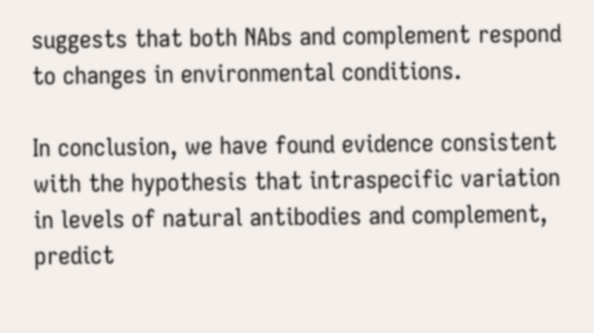suggests that both NAbs and complement respond to changes in environmental conditions.

In conclusion, we have found evidence consistent with the hypothesis that intraspecific variation in levels of natural antibodies and complement, predict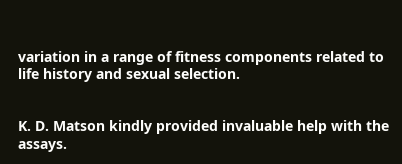variation in a range of fitness components related to life history and sexual selection.


K. D. Matson kindly provided invaluable help with the assays.